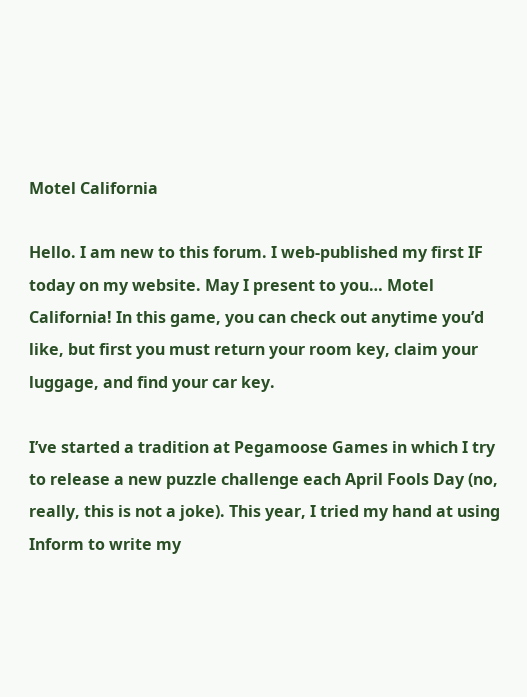Motel California

Hello. I am new to this forum. I web-published my first IF today on my website. May I present to you… Motel California! In this game, you can check out anytime you’d like, but first you must return your room key, claim your luggage, and find your car key.

I’ve started a tradition at Pegamoose Games in which I try to release a new puzzle challenge each April Fools Day (no, really, this is not a joke). This year, I tried my hand at using Inform to write my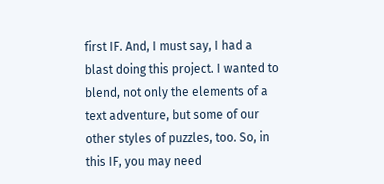first IF. And, I must say, I had a blast doing this project. I wanted to blend, not only the elements of a text adventure, but some of our other styles of puzzles, too. So, in this IF, you may need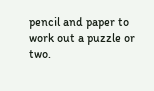pencil and paper to work out a puzzle or two.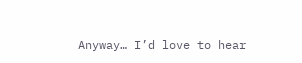Anyway… I’d love to hear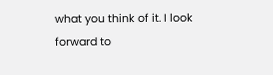what you think of it. I look forward to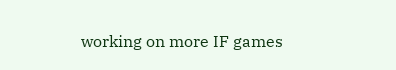working on more IF games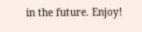in the future. Enjoy!